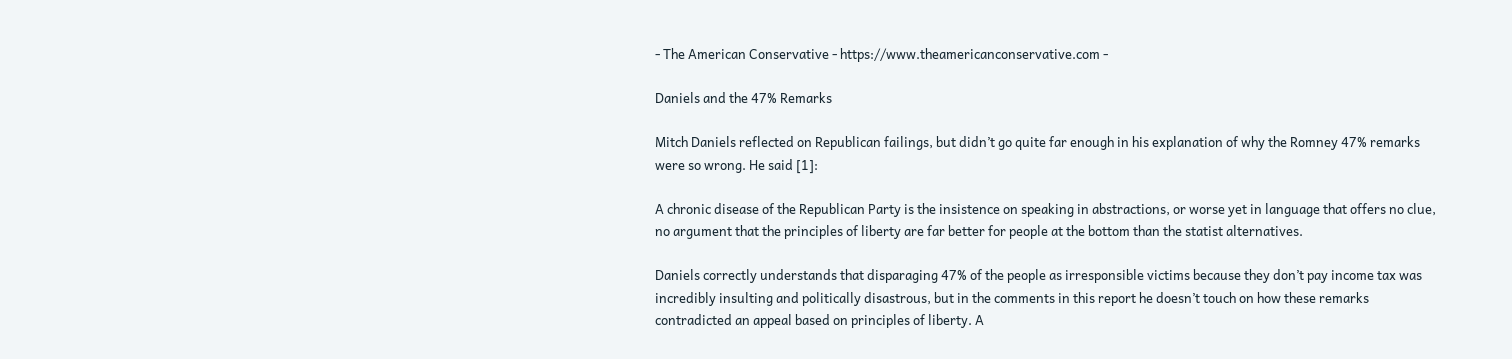- The American Conservative - https://www.theamericanconservative.com -

Daniels and the 47% Remarks

Mitch Daniels reflected on Republican failings, but didn’t go quite far enough in his explanation of why the Romney 47% remarks were so wrong. He said [1]:

A chronic disease of the Republican Party is the insistence on speaking in abstractions, or worse yet in language that offers no clue, no argument that the principles of liberty are far better for people at the bottom than the statist alternatives.

Daniels correctly understands that disparaging 47% of the people as irresponsible victims because they don’t pay income tax was incredibly insulting and politically disastrous, but in the comments in this report he doesn’t touch on how these remarks contradicted an appeal based on principles of liberty. A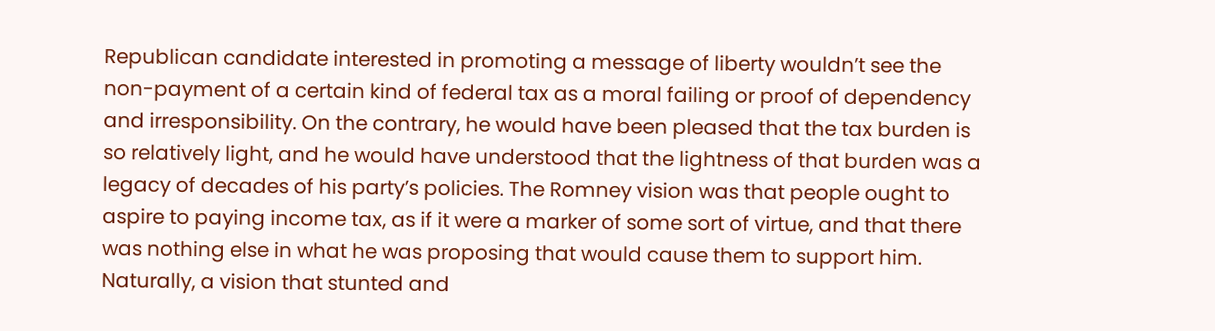Republican candidate interested in promoting a message of liberty wouldn’t see the non-payment of a certain kind of federal tax as a moral failing or proof of dependency and irresponsibility. On the contrary, he would have been pleased that the tax burden is so relatively light, and he would have understood that the lightness of that burden was a legacy of decades of his party’s policies. The Romney vision was that people ought to aspire to paying income tax, as if it were a marker of some sort of virtue, and that there was nothing else in what he was proposing that would cause them to support him. Naturally, a vision that stunted and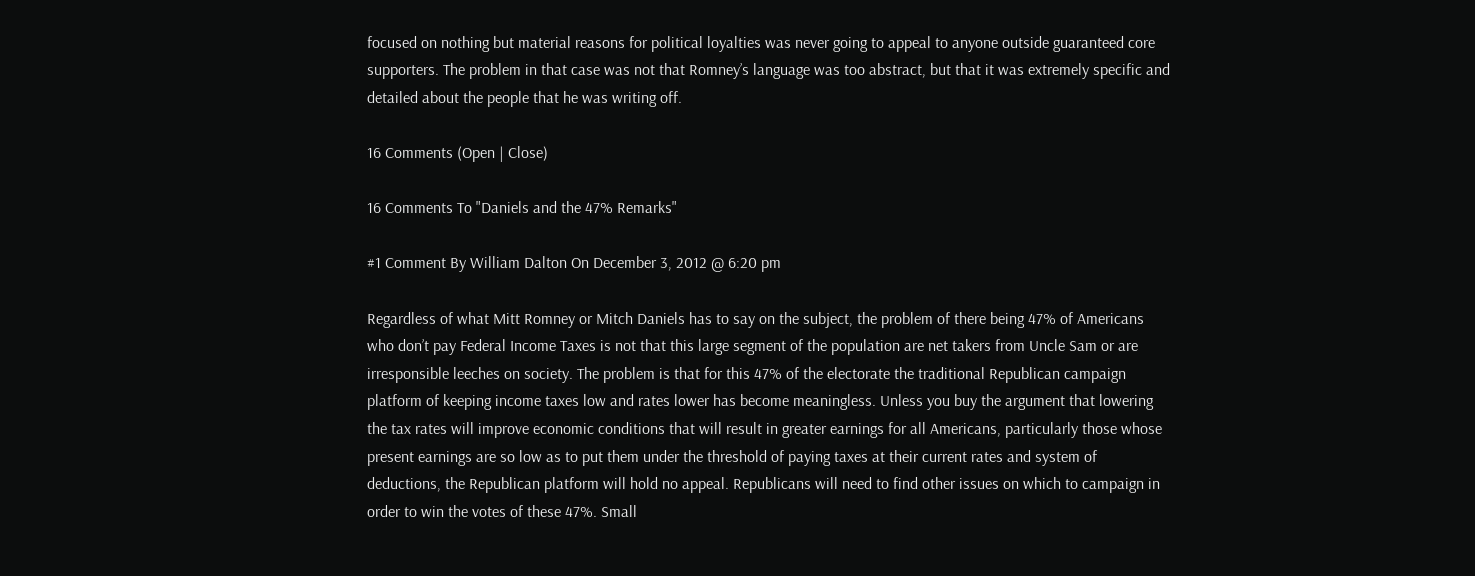focused on nothing but material reasons for political loyalties was never going to appeal to anyone outside guaranteed core supporters. The problem in that case was not that Romney’s language was too abstract, but that it was extremely specific and detailed about the people that he was writing off.

16 Comments (Open | Close)

16 Comments To "Daniels and the 47% Remarks"

#1 Comment By William Dalton On December 3, 2012 @ 6:20 pm

Regardless of what Mitt Romney or Mitch Daniels has to say on the subject, the problem of there being 47% of Americans who don’t pay Federal Income Taxes is not that this large segment of the population are net takers from Uncle Sam or are irresponsible leeches on society. The problem is that for this 47% of the electorate the traditional Republican campaign platform of keeping income taxes low and rates lower has become meaningless. Unless you buy the argument that lowering the tax rates will improve economic conditions that will result in greater earnings for all Americans, particularly those whose present earnings are so low as to put them under the threshold of paying taxes at their current rates and system of deductions, the Republican platform will hold no appeal. Republicans will need to find other issues on which to campaign in order to win the votes of these 47%. Small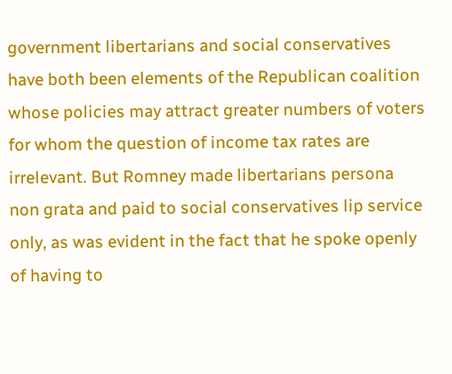government libertarians and social conservatives have both been elements of the Republican coalition whose policies may attract greater numbers of voters for whom the question of income tax rates are irrelevant. But Romney made libertarians persona non grata and paid to social conservatives lip service only, as was evident in the fact that he spoke openly of having to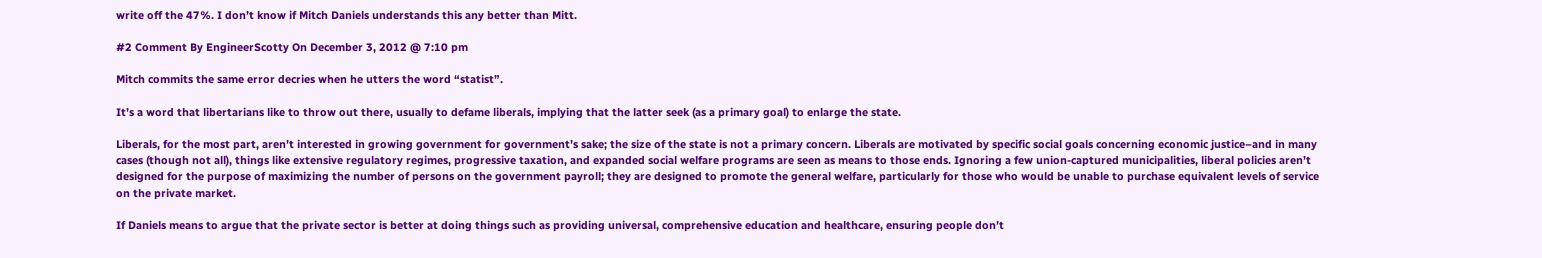write off the 47%. I don’t know if Mitch Daniels understands this any better than Mitt.

#2 Comment By EngineerScotty On December 3, 2012 @ 7:10 pm

Mitch commits the same error decries when he utters the word “statist”.

It’s a word that libertarians like to throw out there, usually to defame liberals, implying that the latter seek (as a primary goal) to enlarge the state.

Liberals, for the most part, aren’t interested in growing government for government’s sake; the size of the state is not a primary concern. Liberals are motivated by specific social goals concerning economic justice–and in many cases (though not all), things like extensive regulatory regimes, progressive taxation, and expanded social welfare programs are seen as means to those ends. Ignoring a few union-captured municipalities, liberal policies aren’t designed for the purpose of maximizing the number of persons on the government payroll; they are designed to promote the general welfare, particularly for those who would be unable to purchase equivalent levels of service on the private market.

If Daniels means to argue that the private sector is better at doing things such as providing universal, comprehensive education and healthcare, ensuring people don’t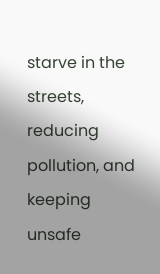starve in the streets, reducing pollution, and keeping unsafe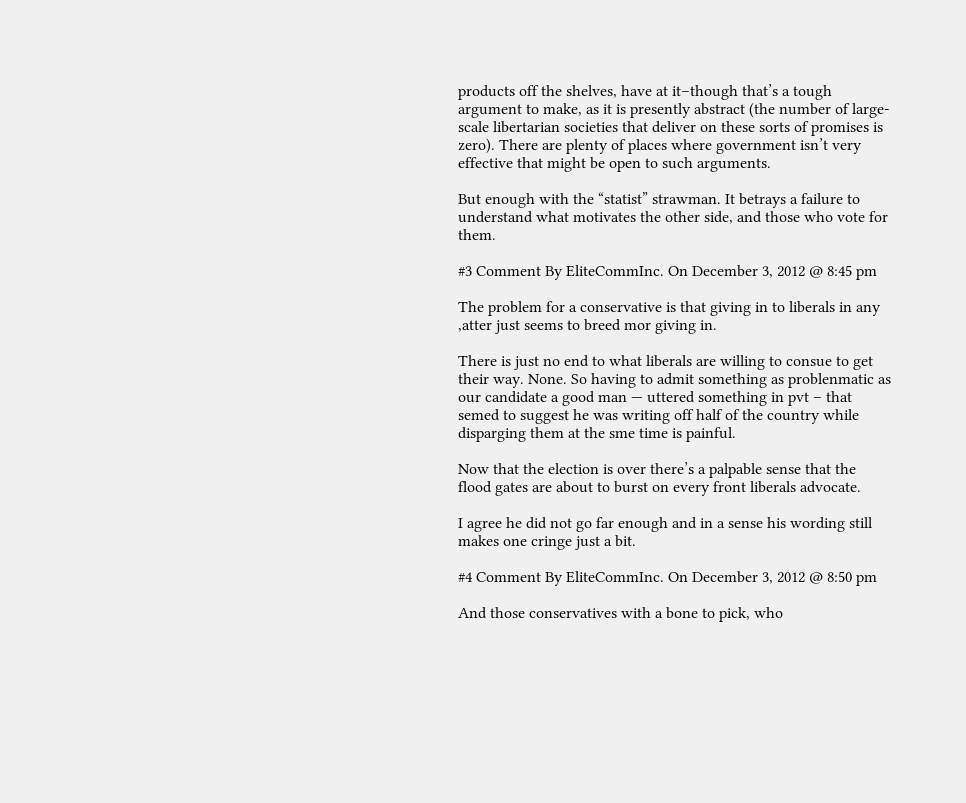products off the shelves, have at it–though that’s a tough argument to make, as it is presently abstract (the number of large-scale libertarian societies that deliver on these sorts of promises is zero). There are plenty of places where government isn’t very effective that might be open to such arguments.

But enough with the “statist” strawman. It betrays a failure to understand what motivates the other side, and those who vote for them.

#3 Comment By EliteCommInc. On December 3, 2012 @ 8:45 pm

The problem for a conservative is that giving in to liberals in any ,atter just seems to breed mor giving in.

There is just no end to what liberals are willing to consue to get their way. None. So having to admit something as problenmatic as our candidate a good man — uttered something in pvt – that semed to suggest he was writing off half of the country while disparging them at the sme time is painful.

Now that the election is over there’s a palpable sense that the flood gates are about to burst on every front liberals advocate.

I agree he did not go far enough and in a sense his wording still makes one cringe just a bit.

#4 Comment By EliteCommInc. On December 3, 2012 @ 8:50 pm

And those conservatives with a bone to pick, who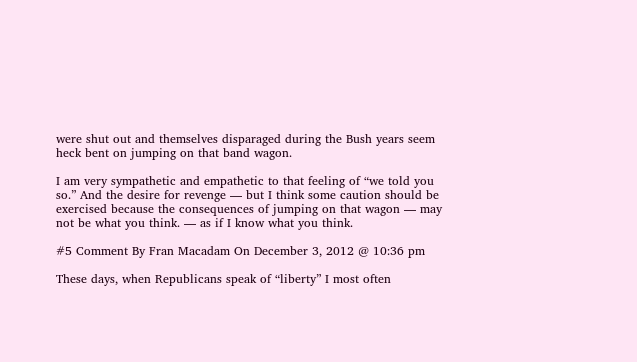were shut out and themselves disparaged during the Bush years seem heck bent on jumping on that band wagon.

I am very sympathetic and empathetic to that feeling of “we told you so.” And the desire for revenge — but I think some caution should be exercised because the consequences of jumping on that wagon — may not be what you think. — as if I know what you think.

#5 Comment By Fran Macadam On December 3, 2012 @ 10:36 pm

These days, when Republicans speak of “liberty” I most often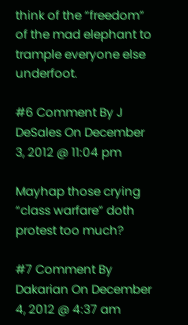think of the “freedom” of the mad elephant to trample everyone else underfoot.

#6 Comment By J DeSales On December 3, 2012 @ 11:04 pm

Mayhap those crying “class warfare” doth protest too much?

#7 Comment By Dakarian On December 4, 2012 @ 4:37 am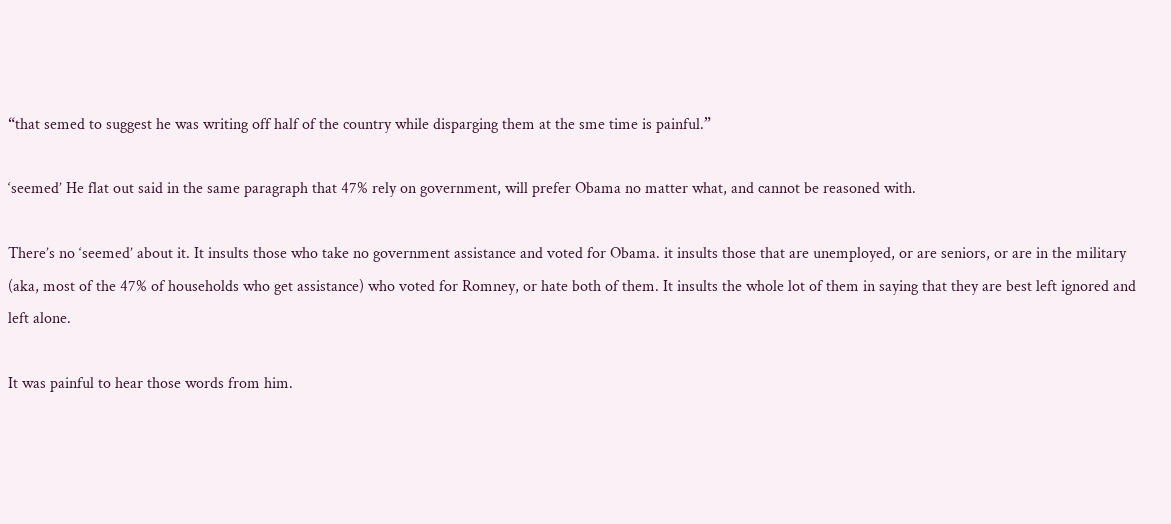“that semed to suggest he was writing off half of the country while disparging them at the sme time is painful.”

‘seemed’ He flat out said in the same paragraph that 47% rely on government, will prefer Obama no matter what, and cannot be reasoned with.

There’s no ‘seemed’ about it. It insults those who take no government assistance and voted for Obama. it insults those that are unemployed, or are seniors, or are in the military (aka, most of the 47% of households who get assistance) who voted for Romney, or hate both of them. It insults the whole lot of them in saying that they are best left ignored and left alone.

It was painful to hear those words from him.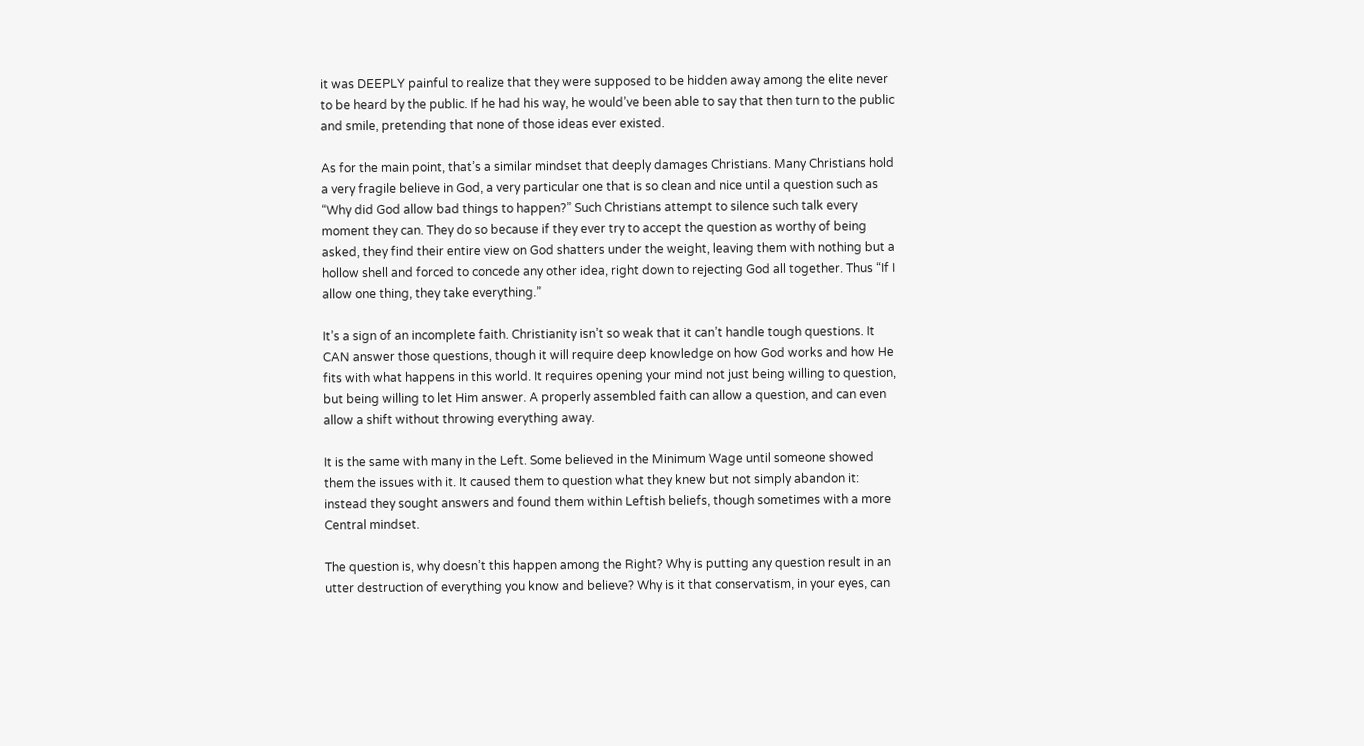it was DEEPLY painful to realize that they were supposed to be hidden away among the elite never to be heard by the public. If he had his way, he would’ve been able to say that then turn to the public and smile, pretending that none of those ideas ever existed.

As for the main point, that’s a similar mindset that deeply damages Christians. Many Christians hold a very fragile believe in God, a very particular one that is so clean and nice until a question such as “Why did God allow bad things to happen?” Such Christians attempt to silence such talk every moment they can. They do so because if they ever try to accept the question as worthy of being asked, they find their entire view on God shatters under the weight, leaving them with nothing but a hollow shell and forced to concede any other idea, right down to rejecting God all together. Thus “If I allow one thing, they take everything.”

It’s a sign of an incomplete faith. Christianity isn’t so weak that it can’t handle tough questions. It CAN answer those questions, though it will require deep knowledge on how God works and how He fits with what happens in this world. It requires opening your mind not just being willing to question, but being willing to let Him answer. A properly assembled faith can allow a question, and can even allow a shift without throwing everything away.

It is the same with many in the Left. Some believed in the Minimum Wage until someone showed them the issues with it. It caused them to question what they knew but not simply abandon it: instead they sought answers and found them within Leftish beliefs, though sometimes with a more Central mindset.

The question is, why doesn’t this happen among the Right? Why is putting any question result in an utter destruction of everything you know and believe? Why is it that conservatism, in your eyes, can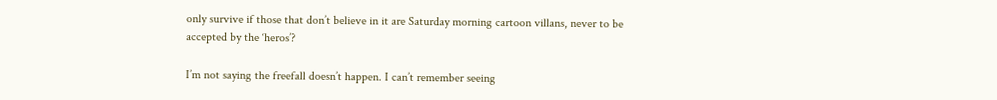only survive if those that don’t believe in it are Saturday morning cartoon villans, never to be accepted by the ‘heros’?

I’m not saying the freefall doesn’t happen. I can’t remember seeing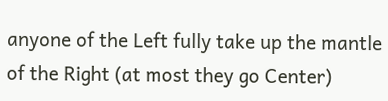anyone of the Left fully take up the mantle of the Right (at most they go Center)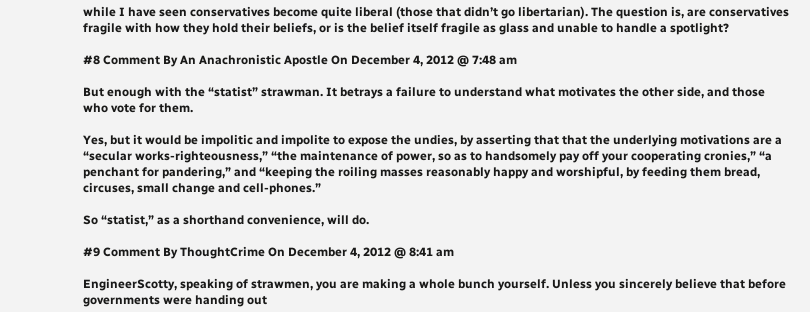while I have seen conservatives become quite liberal (those that didn’t go libertarian). The question is, are conservatives fragile with how they hold their beliefs, or is the belief itself fragile as glass and unable to handle a spotlight?

#8 Comment By An Anachronistic Apostle On December 4, 2012 @ 7:48 am

But enough with the “statist” strawman. It betrays a failure to understand what motivates the other side, and those who vote for them.

Yes, but it would be impolitic and impolite to expose the undies, by asserting that that the underlying motivations are a “secular works-righteousness,” “the maintenance of power, so as to handsomely pay off your cooperating cronies,” “a penchant for pandering,” and “keeping the roiling masses reasonably happy and worshipful, by feeding them bread, circuses, small change and cell-phones.”

So “statist,” as a shorthand convenience, will do.

#9 Comment By ThoughtCrime On December 4, 2012 @ 8:41 am

EngineerScotty, speaking of strawmen, you are making a whole bunch yourself. Unless you sincerely believe that before governments were handing out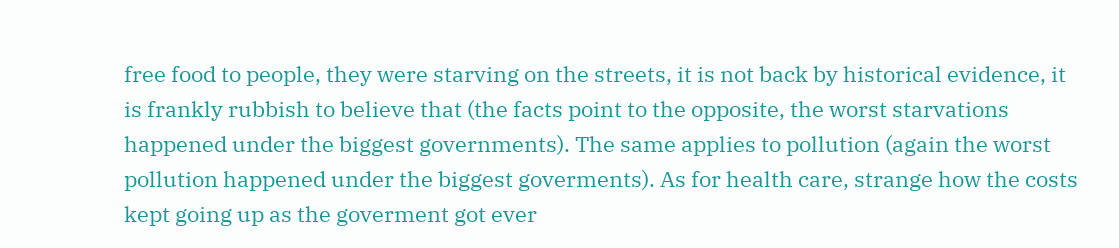free food to people, they were starving on the streets, it is not back by historical evidence, it is frankly rubbish to believe that (the facts point to the opposite, the worst starvations happened under the biggest governments). The same applies to pollution (again the worst pollution happened under the biggest goverments). As for health care, strange how the costs kept going up as the goverment got ever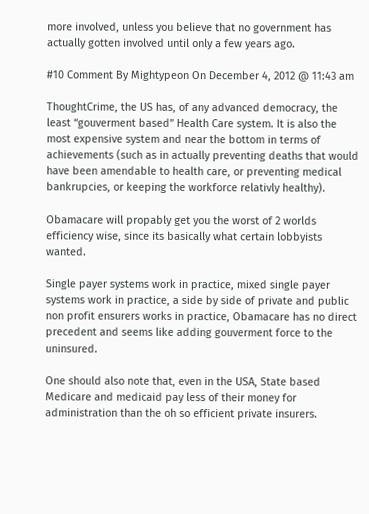more involved, unless you believe that no government has actually gotten involved until only a few years ago.

#10 Comment By Mightypeon On December 4, 2012 @ 11:43 am

ThoughtCrime, the US has, of any advanced democracy, the least “gouverment based” Health Care system. It is also the most expensive system and near the bottom in terms of achievements (such as in actually preventing deaths that would have been amendable to health care, or preventing medical bankrupcies, or keeping the workforce relativly healthy).

Obamacare will propably get you the worst of 2 worlds efficiency wise, since its basically what certain lobbyists wanted.

Single payer systems work in practice, mixed single payer systems work in practice, a side by side of private and public non profit ensurers works in practice, Obamacare has no direct precedent and seems like adding gouverment force to the uninsured.

One should also note that, even in the USA, State based Medicare and medicaid pay less of their money for administration than the oh so efficient private insurers.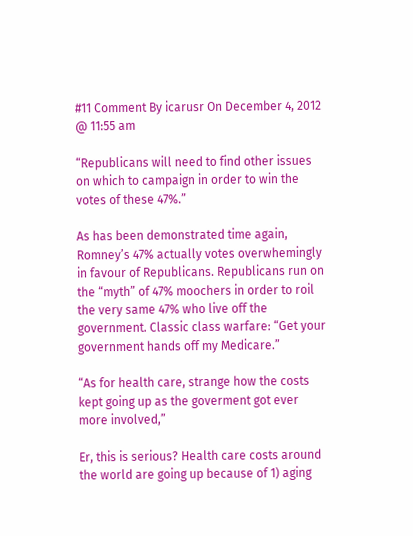#11 Comment By icarusr On December 4, 2012 @ 11:55 am

“Republicans will need to find other issues on which to campaign in order to win the votes of these 47%.”

As has been demonstrated time again, Romney’s 47% actually votes overwhemingly in favour of Republicans. Republicans run on the “myth” of 47% moochers in order to roil the very same 47% who live off the government. Classic class warfare: “Get your government hands off my Medicare.”

“As for health care, strange how the costs kept going up as the goverment got ever more involved,”

Er, this is serious? Health care costs around the world are going up because of 1) aging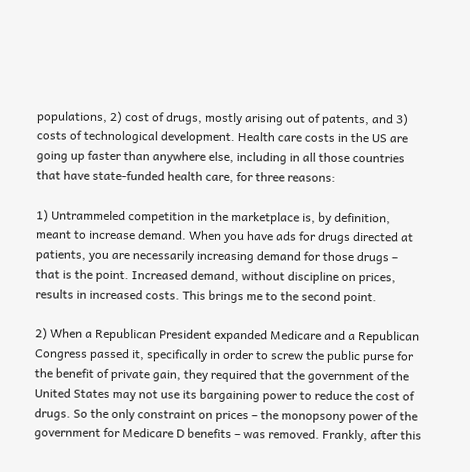populations, 2) cost of drugs, mostly arising out of patents, and 3) costs of technological development. Health care costs in the US are going up faster than anywhere else, including in all those countries that have state-funded health care, for three reasons:

1) Untrammeled competition in the marketplace is, by definition, meant to increase demand. When you have ads for drugs directed at patients, you are necessarily increasing demand for those drugs – that is the point. Increased demand, without discipline on prices, results in increased costs. This brings me to the second point.

2) When a Republican President expanded Medicare and a Republican Congress passed it, specifically in order to screw the public purse for the benefit of private gain, they required that the government of the United States may not use its bargaining power to reduce the cost of drugs. So the only constraint on prices – the monopsony power of the government for Medicare D benefits – was removed. Frankly, after this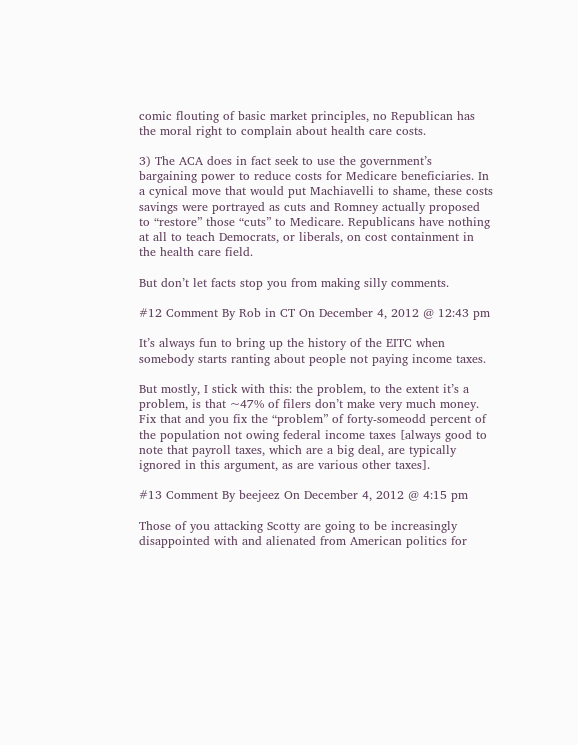comic flouting of basic market principles, no Republican has the moral right to complain about health care costs.

3) The ACA does in fact seek to use the government’s bargaining power to reduce costs for Medicare beneficiaries. In a cynical move that would put Machiavelli to shame, these costs savings were portrayed as cuts and Romney actually proposed to “restore” those “cuts” to Medicare. Republicans have nothing at all to teach Democrats, or liberals, on cost containment in the health care field.

But don’t let facts stop you from making silly comments.

#12 Comment By Rob in CT On December 4, 2012 @ 12:43 pm

It’s always fun to bring up the history of the EITC when somebody starts ranting about people not paying income taxes.

But mostly, I stick with this: the problem, to the extent it’s a problem, is that ~47% of filers don’t make very much money. Fix that and you fix the “problem” of forty-someodd percent of the population not owing federal income taxes [always good to note that payroll taxes, which are a big deal, are typically ignored in this argument, as are various other taxes].

#13 Comment By beejeez On December 4, 2012 @ 4:15 pm

Those of you attacking Scotty are going to be increasingly disappointed with and alienated from American politics for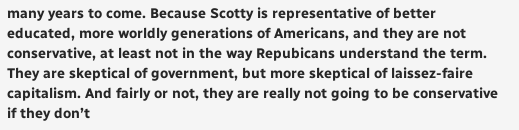many years to come. Because Scotty is representative of better educated, more worldly generations of Americans, and they are not conservative, at least not in the way Repubicans understand the term. They are skeptical of government, but more skeptical of laissez-faire capitalism. And fairly or not, they are really not going to be conservative if they don’t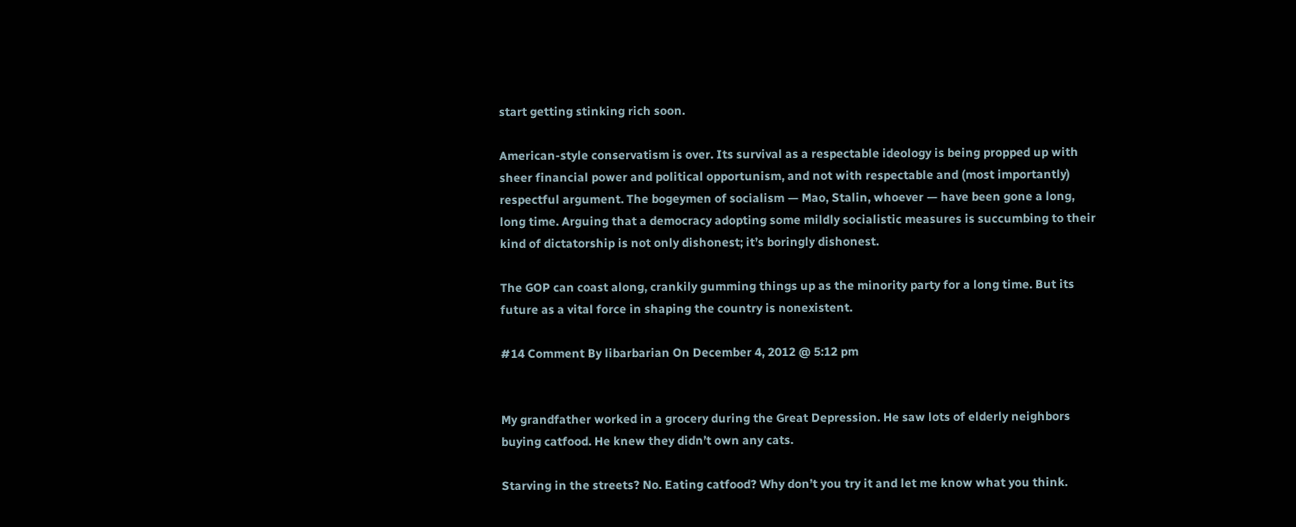start getting stinking rich soon.

American-style conservatism is over. Its survival as a respectable ideology is being propped up with sheer financial power and political opportunism, and not with respectable and (most importantly) respectful argument. The bogeymen of socialism — Mao, Stalin, whoever — have been gone a long, long time. Arguing that a democracy adopting some mildly socialistic measures is succumbing to their kind of dictatorship is not only dishonest; it’s boringly dishonest.

The GOP can coast along, crankily gumming things up as the minority party for a long time. But its future as a vital force in shaping the country is nonexistent.

#14 Comment By libarbarian On December 4, 2012 @ 5:12 pm


My grandfather worked in a grocery during the Great Depression. He saw lots of elderly neighbors buying catfood. He knew they didn’t own any cats.

Starving in the streets? No. Eating catfood? Why don’t you try it and let me know what you think.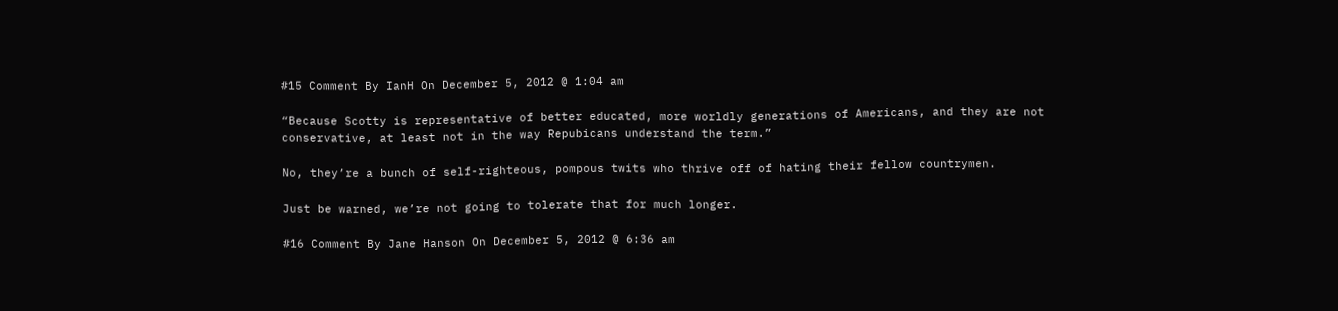#15 Comment By IanH On December 5, 2012 @ 1:04 am

“Because Scotty is representative of better educated, more worldly generations of Americans, and they are not conservative, at least not in the way Repubicans understand the term.”

No, they’re a bunch of self-righteous, pompous twits who thrive off of hating their fellow countrymen.

Just be warned, we’re not going to tolerate that for much longer.

#16 Comment By Jane Hanson On December 5, 2012 @ 6:36 am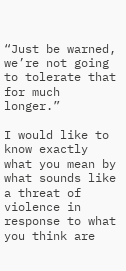“Just be warned, we’re not going to tolerate that for much longer.”

I would like to know exactly what you mean by what sounds like a threat of violence in response to what you think are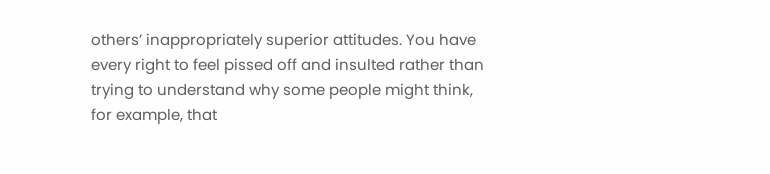others’ inappropriately superior attitudes. You have every right to feel pissed off and insulted rather than trying to understand why some people might think, for example, that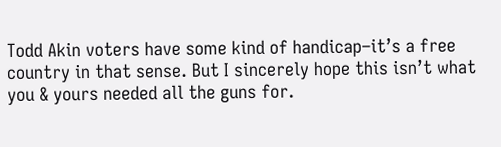Todd Akin voters have some kind of handicap–it’s a free country in that sense. But I sincerely hope this isn’t what you & yours needed all the guns for.